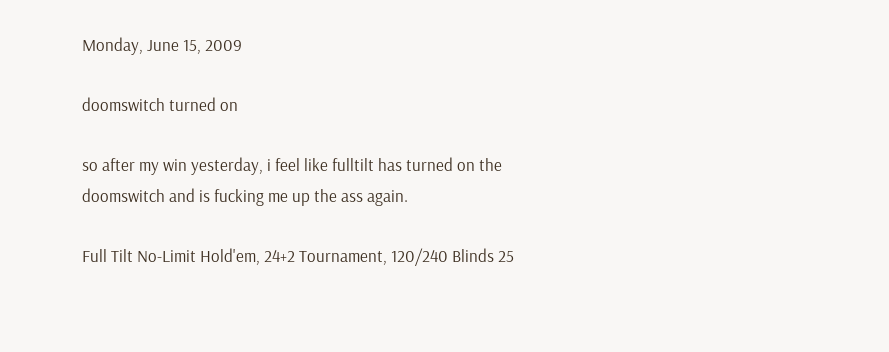Monday, June 15, 2009

doomswitch turned on

so after my win yesterday, i feel like fulltilt has turned on the doomswitch and is fucking me up the ass again.

Full Tilt No-Limit Hold'em, 24+2 Tournament, 120/240 Blinds 25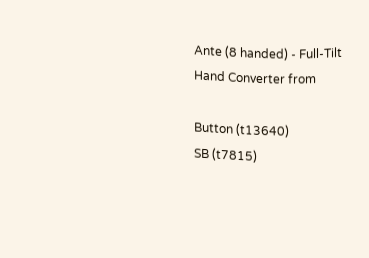Ante (8 handed) - Full-Tilt Hand Converter from

Button (t13640)
SB (t7815)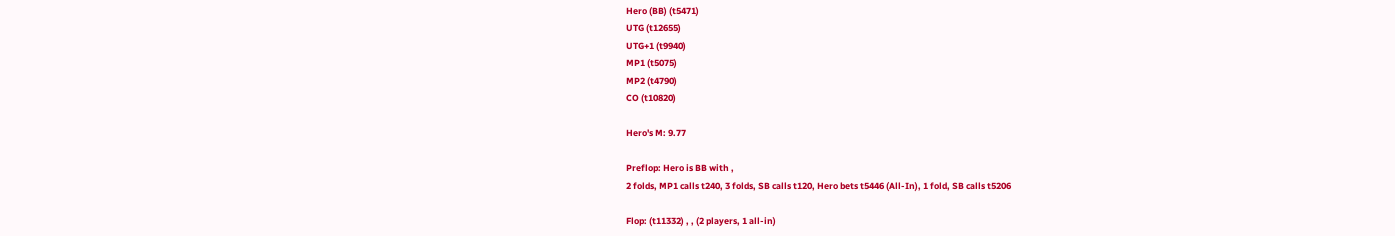Hero (BB) (t5471)
UTG (t12655)
UTG+1 (t9940)
MP1 (t5075)
MP2 (t4790)
CO (t10820)

Hero's M: 9.77

Preflop: Hero is BB with ,
2 folds, MP1 calls t240, 3 folds, SB calls t120, Hero bets t5446 (All-In), 1 fold, SB calls t5206

Flop: (t11332) , , (2 players, 1 all-in)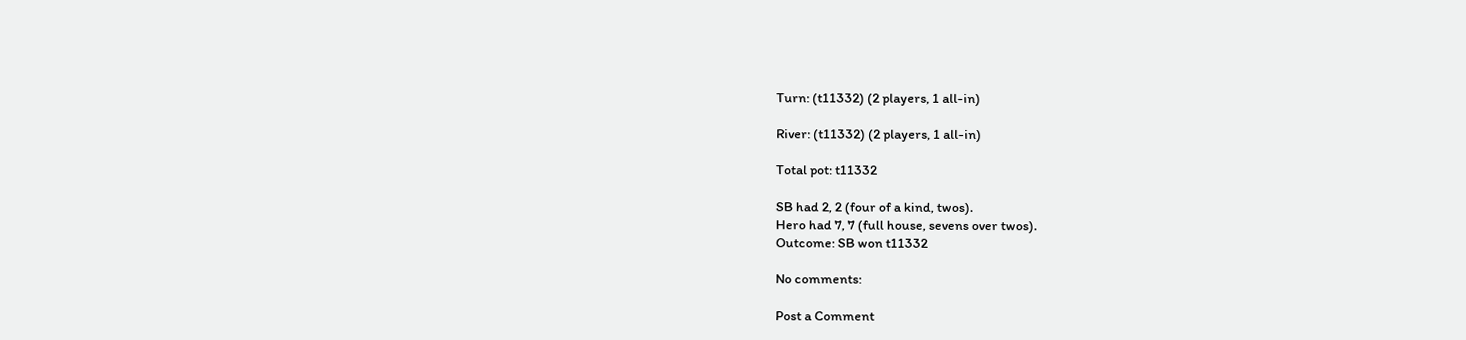Turn: (t11332) (2 players, 1 all-in)

River: (t11332) (2 players, 1 all-in)

Total pot: t11332

SB had 2, 2 (four of a kind, twos).
Hero had 7, 7 (full house, sevens over twos).
Outcome: SB won t11332

No comments:

Post a Comment